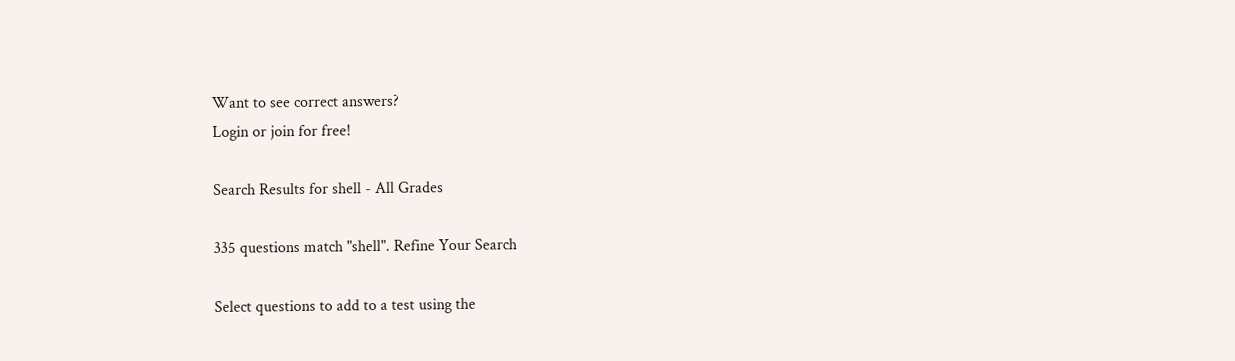Want to see correct answers?
Login or join for free!

Search Results for shell - All Grades

335 questions match "shell". Refine Your Search

Select questions to add to a test using the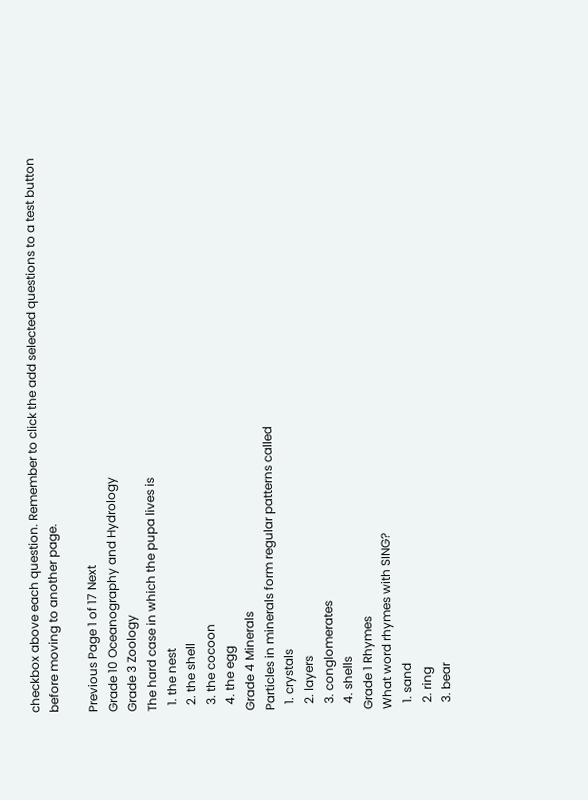checkbox above each question. Remember to click the add selected questions to a test button before moving to another page.

Previous Page 1 of 17 Next
Grade 10 Oceanography and Hydrology
Grade 3 Zoology
The hard case in which the pupa lives is
  1. the nest
  2. the shell
  3. the cocoon
  4. the egg
Grade 4 Minerals
Particles in minerals form regular patterns called
  1. crystals
  2. layers
  3. conglomerates
  4. shells
Grade 1 Rhymes
What word rhymes with SING?
  1. sand
  2. ring
  3. bear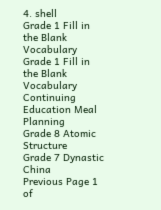4. shell
Grade 1 Fill in the Blank Vocabulary
Grade 1 Fill in the Blank Vocabulary
Continuing Education Meal Planning
Grade 8 Atomic Structure
Grade 7 Dynastic China
Previous Page 1 of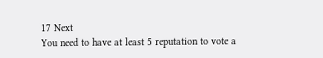17 Next
You need to have at least 5 reputation to vote a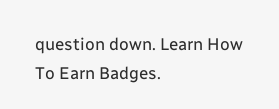question down. Learn How To Earn Badges.